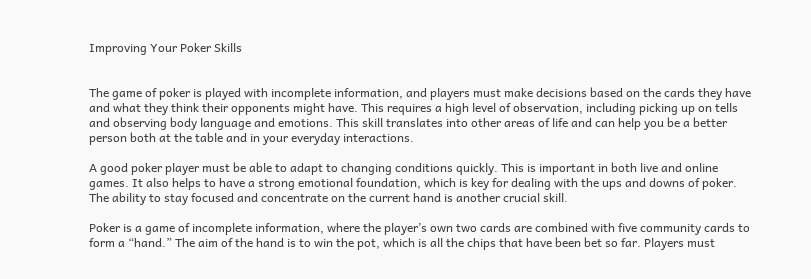Improving Your Poker Skills


The game of poker is played with incomplete information, and players must make decisions based on the cards they have and what they think their opponents might have. This requires a high level of observation, including picking up on tells and observing body language and emotions. This skill translates into other areas of life and can help you be a better person both at the table and in your everyday interactions.

A good poker player must be able to adapt to changing conditions quickly. This is important in both live and online games. It also helps to have a strong emotional foundation, which is key for dealing with the ups and downs of poker. The ability to stay focused and concentrate on the current hand is another crucial skill.

Poker is a game of incomplete information, where the player’s own two cards are combined with five community cards to form a “hand.” The aim of the hand is to win the pot, which is all the chips that have been bet so far. Players must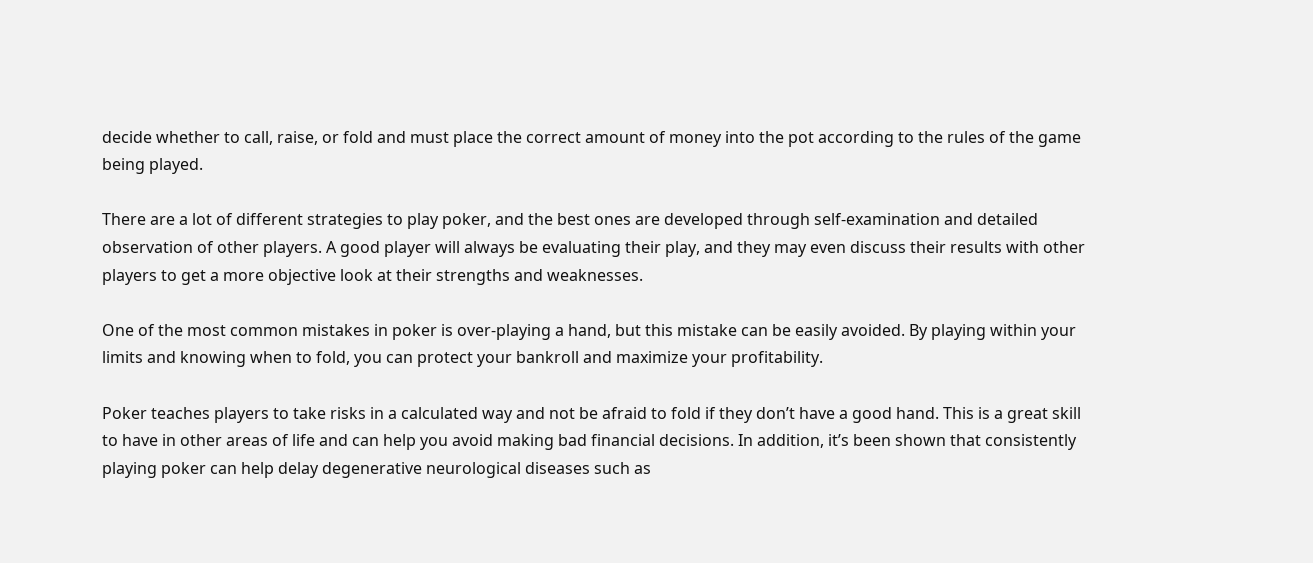decide whether to call, raise, or fold and must place the correct amount of money into the pot according to the rules of the game being played.

There are a lot of different strategies to play poker, and the best ones are developed through self-examination and detailed observation of other players. A good player will always be evaluating their play, and they may even discuss their results with other players to get a more objective look at their strengths and weaknesses.

One of the most common mistakes in poker is over-playing a hand, but this mistake can be easily avoided. By playing within your limits and knowing when to fold, you can protect your bankroll and maximize your profitability.

Poker teaches players to take risks in a calculated way and not be afraid to fold if they don’t have a good hand. This is a great skill to have in other areas of life and can help you avoid making bad financial decisions. In addition, it’s been shown that consistently playing poker can help delay degenerative neurological diseases such as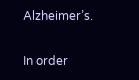Alzheimer’s.

In order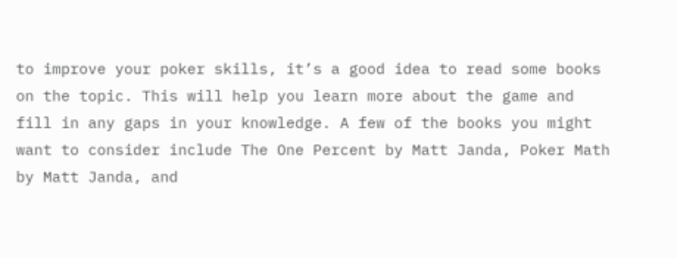to improve your poker skills, it’s a good idea to read some books on the topic. This will help you learn more about the game and fill in any gaps in your knowledge. A few of the books you might want to consider include The One Percent by Matt Janda, Poker Math by Matt Janda, and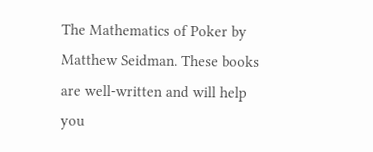The Mathematics of Poker by Matthew Seidman. These books are well-written and will help you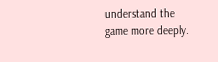understand the game more deeply.